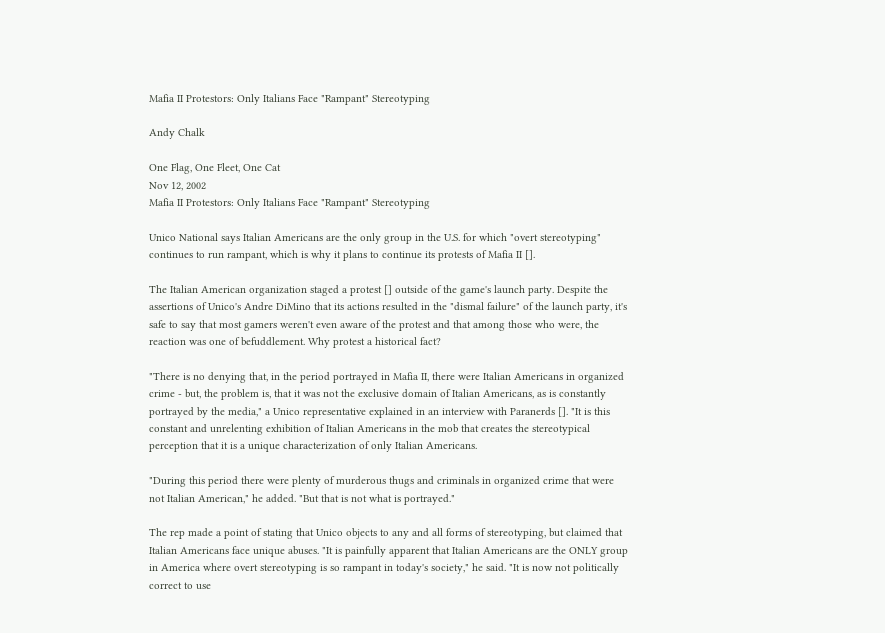Mafia II Protestors: Only Italians Face "Rampant" Stereotyping

Andy Chalk

One Flag, One Fleet, One Cat
Nov 12, 2002
Mafia II Protestors: Only Italians Face "Rampant" Stereotyping

Unico National says Italian Americans are the only group in the U.S. for which "overt stereotyping" continues to run rampant, which is why it plans to continue its protests of Mafia II [].

The Italian American organization staged a protest [] outside of the game's launch party. Despite the assertions of Unico's Andre DiMino that its actions resulted in the "dismal failure" of the launch party, it's safe to say that most gamers weren't even aware of the protest and that among those who were, the reaction was one of befuddlement. Why protest a historical fact?

"There is no denying that, in the period portrayed in Mafia II, there were Italian Americans in organized crime - but, the problem is, that it was not the exclusive domain of Italian Americans, as is constantly portrayed by the media," a Unico representative explained in an interview with Paranerds []. "It is this constant and unrelenting exhibition of Italian Americans in the mob that creates the stereotypical perception that it is a unique characterization of only Italian Americans.

"During this period there were plenty of murderous thugs and criminals in organized crime that were not Italian American," he added. "But that is not what is portrayed."

The rep made a point of stating that Unico objects to any and all forms of stereotyping, but claimed that Italian Americans face unique abuses. "It is painfully apparent that Italian Americans are the ONLY group in America where overt stereotyping is so rampant in today's society," he said. "It is now not politically correct to use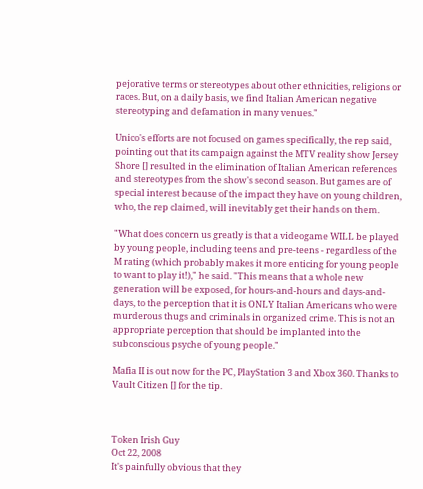pejorative terms or stereotypes about other ethnicities, religions or races. But, on a daily basis, we find Italian American negative stereotyping and defamation in many venues."

Unico's efforts are not focused on games specifically, the rep said, pointing out that its campaign against the MTV reality show Jersey Shore [] resulted in the elimination of Italian American references and stereotypes from the show's second season. But games are of special interest because of the impact they have on young children, who, the rep claimed, will inevitably get their hands on them.

"What does concern us greatly is that a videogame WILL be played by young people, including teens and pre-teens - regardless of the M rating (which probably makes it more enticing for young people to want to play it!)," he said. "This means that a whole new generation will be exposed, for hours-and-hours and days-and-days, to the perception that it is ONLY Italian Americans who were murderous thugs and criminals in organized crime. This is not an appropriate perception that should be implanted into the subconscious psyche of young people."

Mafia II is out now for the PC, PlayStation 3 and Xbox 360. Thanks to Vault Citizen [] for the tip.



Token Irish Guy
Oct 22, 2008
It's painfully obvious that they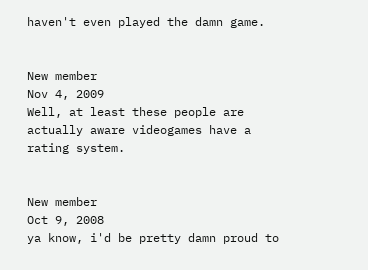haven't even played the damn game.


New member
Nov 4, 2009
Well, at least these people are actually aware videogames have a rating system.


New member
Oct 9, 2008
ya know, i'd be pretty damn proud to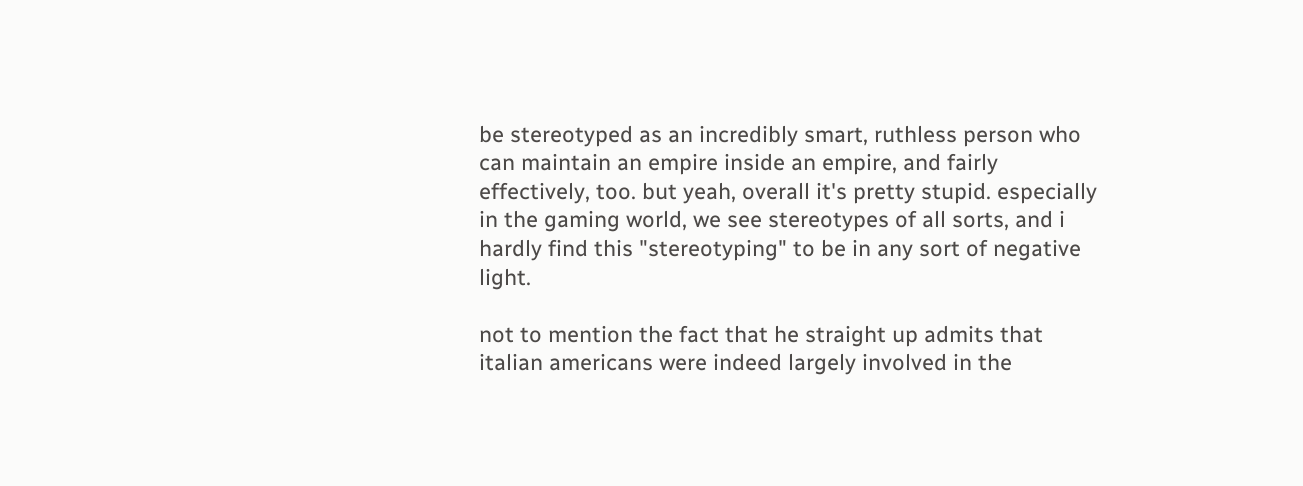be stereotyped as an incredibly smart, ruthless person who can maintain an empire inside an empire, and fairly effectively, too. but yeah, overall it's pretty stupid. especially in the gaming world, we see stereotypes of all sorts, and i hardly find this "stereotyping" to be in any sort of negative light.

not to mention the fact that he straight up admits that italian americans were indeed largely involved in the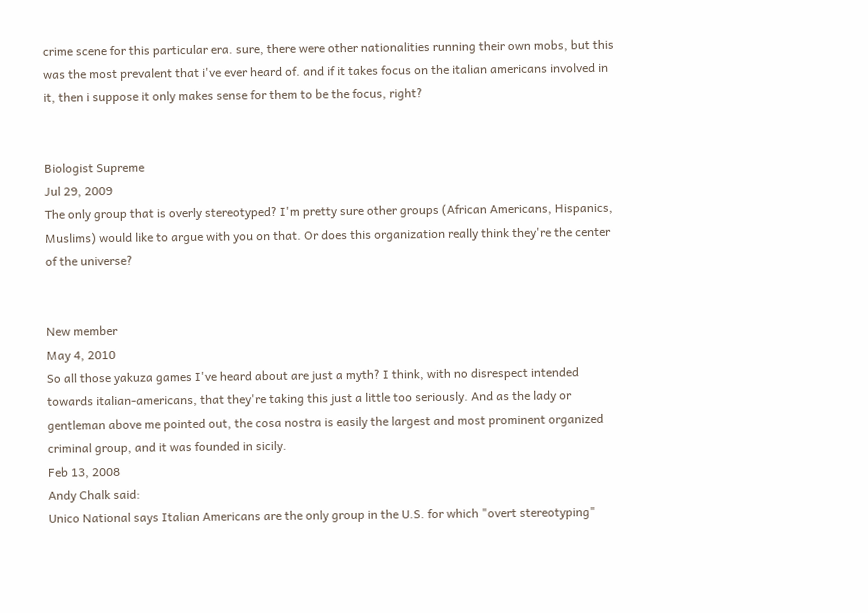crime scene for this particular era. sure, there were other nationalities running their own mobs, but this was the most prevalent that i've ever heard of. and if it takes focus on the italian americans involved in it, then i suppose it only makes sense for them to be the focus, right?


Biologist Supreme
Jul 29, 2009
The only group that is overly stereotyped? I'm pretty sure other groups (African Americans, Hispanics, Muslims) would like to argue with you on that. Or does this organization really think they're the center of the universe?


New member
May 4, 2010
So all those yakuza games I've heard about are just a myth? I think, with no disrespect intended towards italian-americans, that they're taking this just a little too seriously. And as the lady or gentleman above me pointed out, the cosa nostra is easily the largest and most prominent organized criminal group, and it was founded in sicily.
Feb 13, 2008
Andy Chalk said:
Unico National says Italian Americans are the only group in the U.S. for which "overt stereotyping"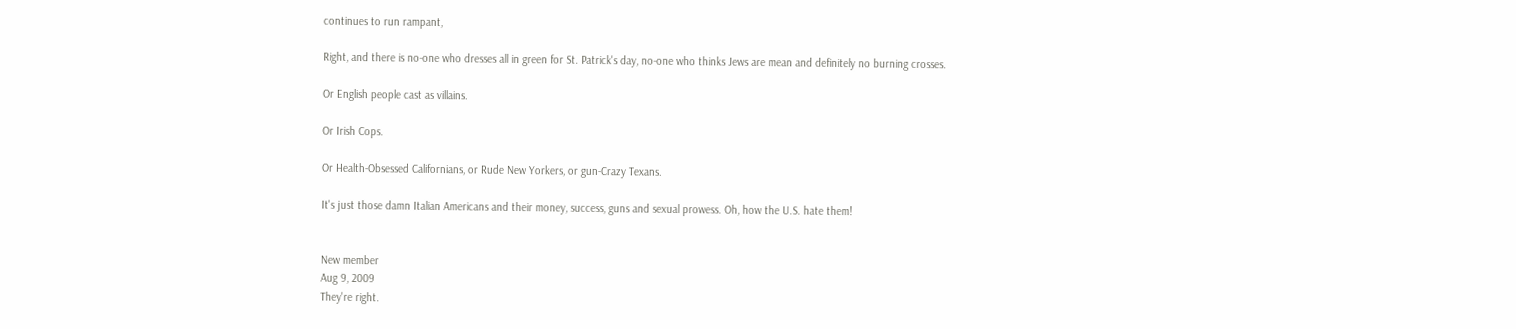continues to run rampant,

Right, and there is no-one who dresses all in green for St. Patrick's day, no-one who thinks Jews are mean and definitely no burning crosses.

Or English people cast as villains.

Or Irish Cops.

Or Health-Obsessed Californians, or Rude New Yorkers, or gun-Crazy Texans.

It's just those damn Italian Americans and their money, success, guns and sexual prowess. Oh, how the U.S. hate them!


New member
Aug 9, 2009
They're right.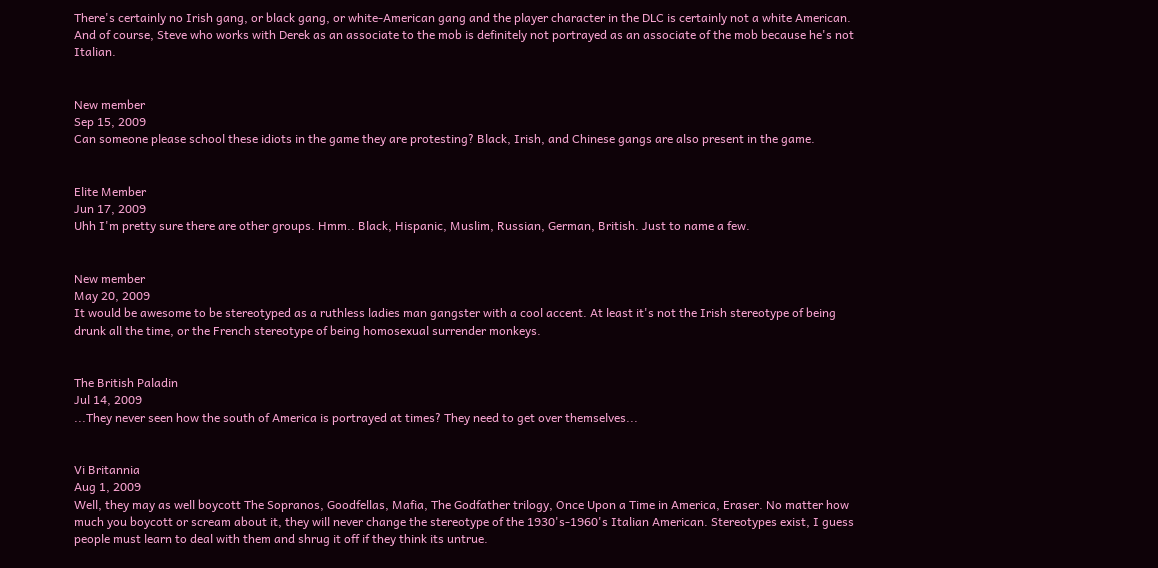There's certainly no Irish gang, or black gang, or white-American gang and the player character in the DLC is certainly not a white American. And of course, Steve who works with Derek as an associate to the mob is definitely not portrayed as an associate of the mob because he's not Italian.


New member
Sep 15, 2009
Can someone please school these idiots in the game they are protesting? Black, Irish, and Chinese gangs are also present in the game.


Elite Member
Jun 17, 2009
Uhh I'm pretty sure there are other groups. Hmm.. Black, Hispanic, Muslim, Russian, German, British. Just to name a few.


New member
May 20, 2009
It would be awesome to be stereotyped as a ruthless ladies man gangster with a cool accent. At least it's not the Irish stereotype of being drunk all the time, or the French stereotype of being homosexual surrender monkeys.


The British Paladin
Jul 14, 2009
...They never seen how the south of America is portrayed at times? They need to get over themselves...


Vi Britannia
Aug 1, 2009
Well, they may as well boycott The Sopranos, Goodfellas, Mafia, The Godfather trilogy, Once Upon a Time in America, Eraser. No matter how much you boycott or scream about it, they will never change the stereotype of the 1930's-1960's Italian American. Stereotypes exist, I guess people must learn to deal with them and shrug it off if they think its untrue.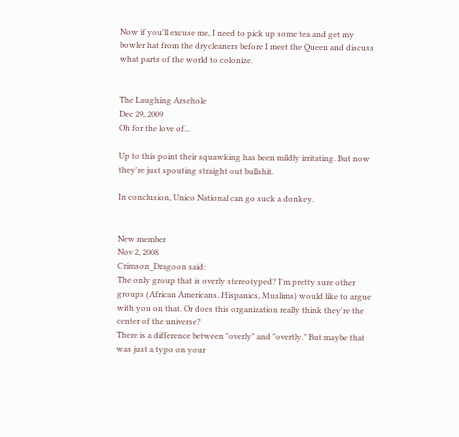Now if you'll excuse me, I need to pick up some tea and get my bowler hat from the drycleaners before I meet the Queen and discuss what parts of the world to colonize.


The Laughing Arsehole
Dec 29, 2009
Oh for the love of...

Up to this point their squawking has been mildly irritating. But now they're just spouting straight out bullshit.

In conclusion, Unico National can go suck a donkey.


New member
Nov 2, 2008
Crimson_Dragoon said:
The only group that is overly stereotyped? I'm pretty sure other groups (African Americans, Hispanics, Muslims) would like to argue with you on that. Or does this organization really think they're the center of the universe?
There is a difference between "overly" and "overtly." But maybe that was just a typo on your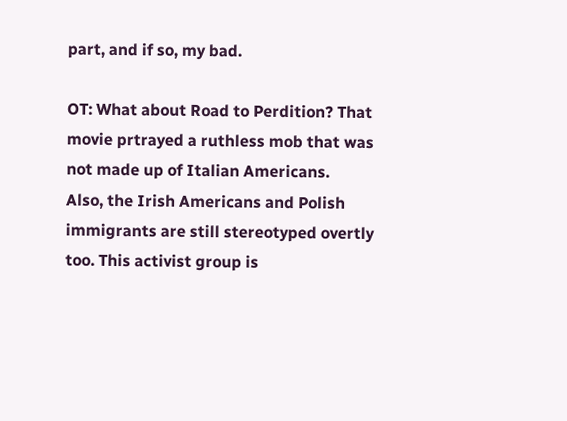part, and if so, my bad.

OT: What about Road to Perdition? That movie prtrayed a ruthless mob that was not made up of Italian Americans.
Also, the Irish Americans and Polish immigrants are still stereotyped overtly too. This activist group is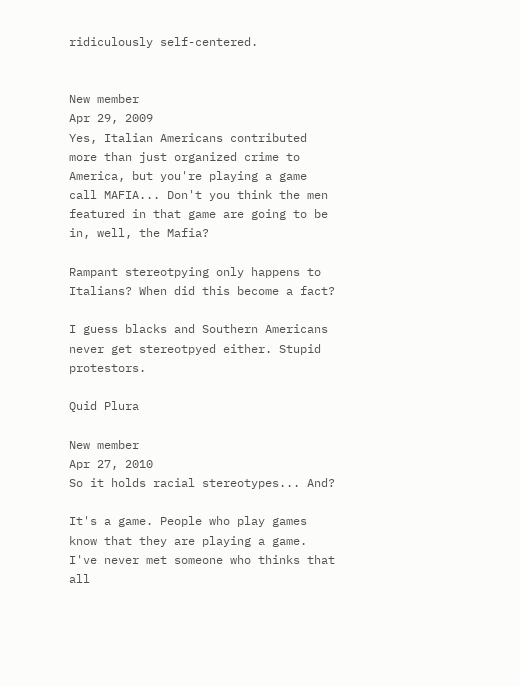ridiculously self-centered.


New member
Apr 29, 2009
Yes, Italian Americans contributed more than just organized crime to America, but you're playing a game call MAFIA... Don't you think the men featured in that game are going to be in, well, the Mafia?

Rampant stereotpying only happens to Italians? When did this become a fact?

I guess blacks and Southern Americans never get stereotpyed either. Stupid protestors.

Quid Plura

New member
Apr 27, 2010
So it holds racial stereotypes... And?

It's a game. People who play games know that they are playing a game. I've never met someone who thinks that all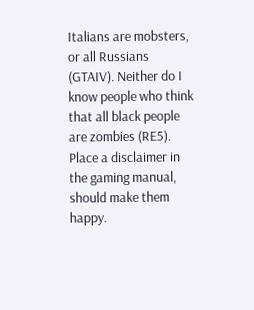Italians are mobsters, or all Russians (GTAIV). Neither do I know people who think that all black people are zombies (RE5). Place a disclaimer in the gaming manual, should make them happy.